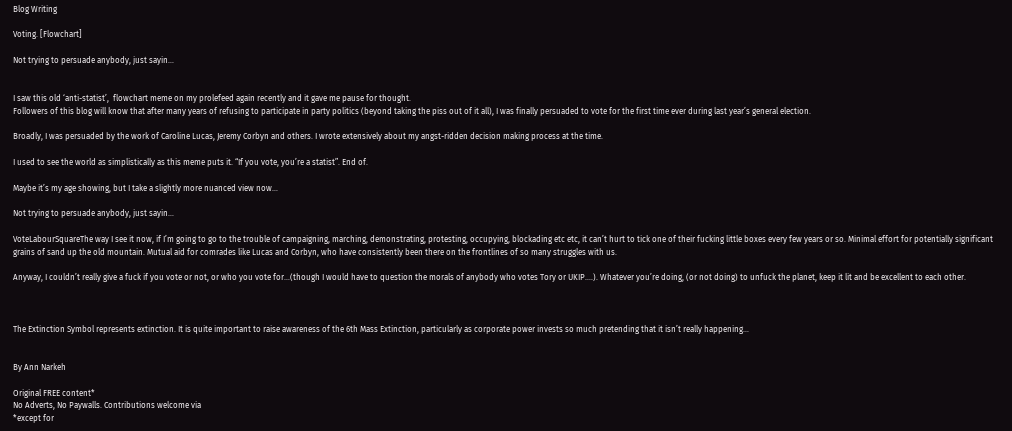Blog Writing

Voting. [Flowchart]

Not trying to persuade anybody, just sayin…


I saw this old ‘anti-statist’,  flowchart meme on my prolefeed again recently and it gave me pause for thought.
Followers of this blog will know that after many years of refusing to participate in party politics (beyond taking the piss out of it all), I was finally persuaded to vote for the first time ever during last year’s general election.

Broadly, I was persuaded by the work of Caroline Lucas, Jeremy Corbyn and others. I wrote extensively about my angst-ridden decision making process at the time.

I used to see the world as simplistically as this meme puts it. “If you vote, you’re a statist”. End of.

Maybe it’s my age showing, but I take a slightly more nuanced view now…

Not trying to persuade anybody, just sayin…

VoteLabourSquareThe way I see it now, if I’m going to go to the trouble of campaigning, marching, demonstrating, protesting, occupying, blockading etc etc, it can’t hurt to tick one of their fucking little boxes every few years or so. Minimal effort for potentially significant grains of sand up the old mountain. Mutual aid for comrades like Lucas and Corbyn, who have consistently been there on the frontlines of so many struggles with us.

Anyway, I couldn’t really give a fuck if you vote or not, or who you vote for…(though I would have to question the morals of anybody who votes Tory or UKIP….). Whatever you’re doing, (or not doing) to unfuck the planet, keep it lit and be excellent to each other.



The Extinction Symbol represents extinction. It is quite important to raise awareness of the 6th Mass Extinction, particularly as corporate power invests so much pretending that it isn’t really happening…


By Ann Narkeh

Original FREE content*
No Adverts, No Paywalls. Contributions welcome via
*except for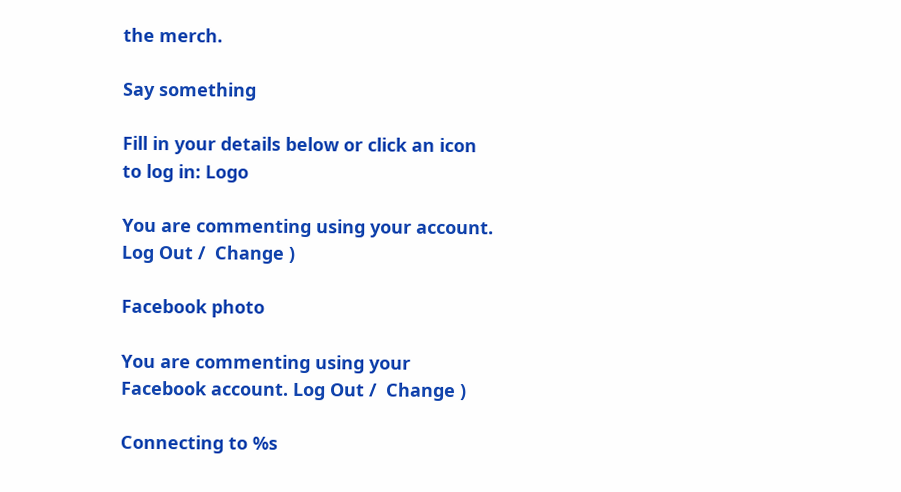the merch.

Say something

Fill in your details below or click an icon to log in: Logo

You are commenting using your account. Log Out /  Change )

Facebook photo

You are commenting using your Facebook account. Log Out /  Change )

Connecting to %s